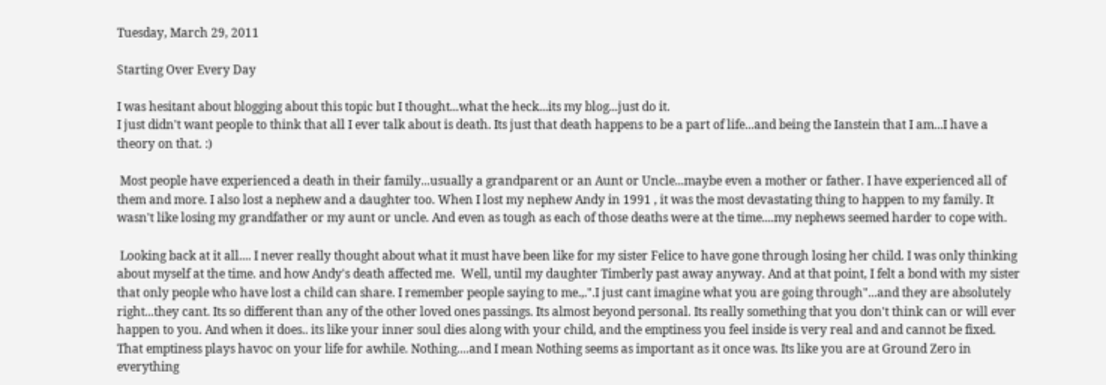Tuesday, March 29, 2011

Starting Over Every Day

I was hesitant about blogging about this topic but I thought...what the heck...its my blog...just do it.
I just didn't want people to think that all I ever talk about is death. Its just that death happens to be a part of life...and being the Ianstein that I am...I have a theory on that. :)

 Most people have experienced a death in their family...usually a grandparent or an Aunt or Uncle...maybe even a mother or father. I have experienced all of them and more. I also lost a nephew and a daughter too. When I lost my nephew Andy in 1991 , it was the most devastating thing to happen to my family. It wasn't like losing my grandfather or my aunt or uncle. And even as tough as each of those deaths were at the time....my nephews seemed harder to cope with.

 Looking back at it all.... I never really thought about what it must have been like for my sister Felice to have gone through losing her child. I was only thinking about myself at the time. and how Andy's death affected me.  Well, until my daughter Timberly past away anyway. And at that point, I felt a bond with my sister that only people who have lost a child can share. I remember people saying to me.,.".I just cant imagine what you are going through"...and they are absolutely right...they cant. Its so different than any of the other loved ones passings. Its almost beyond personal. Its really something that you don't think can or will ever happen to you. And when it does.. its like your inner soul dies along with your child, and the emptiness you feel inside is very real and and cannot be fixed. That emptiness plays havoc on your life for awhile. Nothing....and I mean Nothing seems as important as it once was. Its like you are at Ground Zero in everything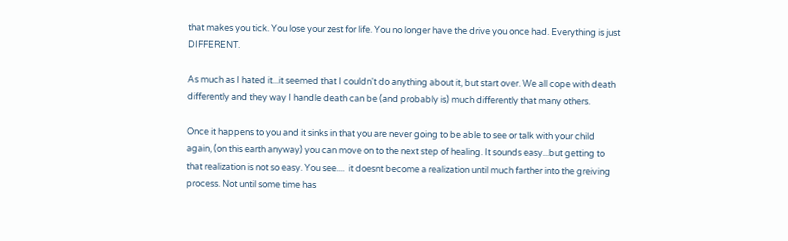that makes you tick. You lose your zest for life. You no longer have the drive you once had. Everything is just DIFFERENT.

As much as I hated it...it seemed that I couldn't do anything about it, but start over. We all cope with death differently and they way I handle death can be (and probably is) much differently that many others.

Once it happens to you and it sinks in that you are never going to be able to see or talk with your child again, (on this earth anyway) you can move on to the next step of healing. It sounds easy...but getting to that realization is not so easy. You see....  it doesnt become a realization until much farther into the greiving process. Not until some time has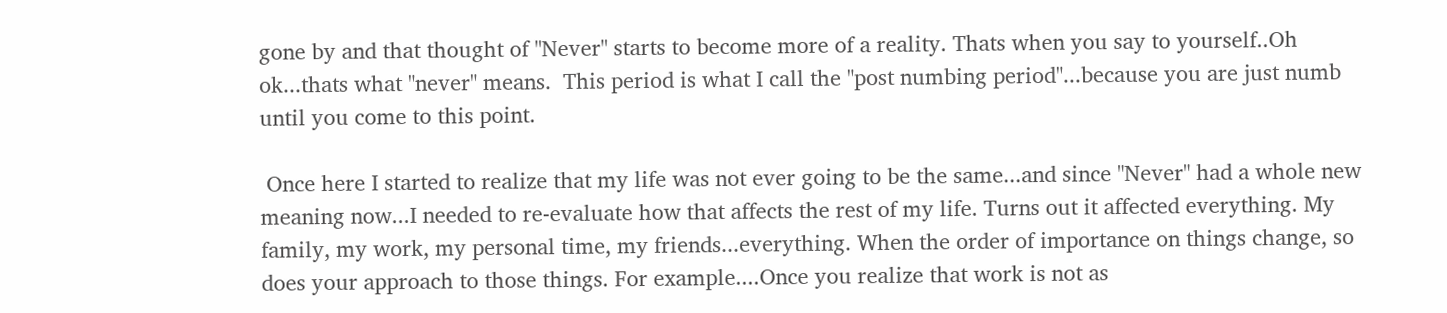gone by and that thought of "Never" starts to become more of a reality. Thats when you say to yourself..Oh ok...thats what "never" means.  This period is what I call the "post numbing period"...because you are just numb until you come to this point.

 Once here I started to realize that my life was not ever going to be the same...and since "Never" had a whole new meaning now...I needed to re-evaluate how that affects the rest of my life. Turns out it affected everything. My family, my work, my personal time, my friends...everything. When the order of importance on things change, so does your approach to those things. For example....Once you realize that work is not as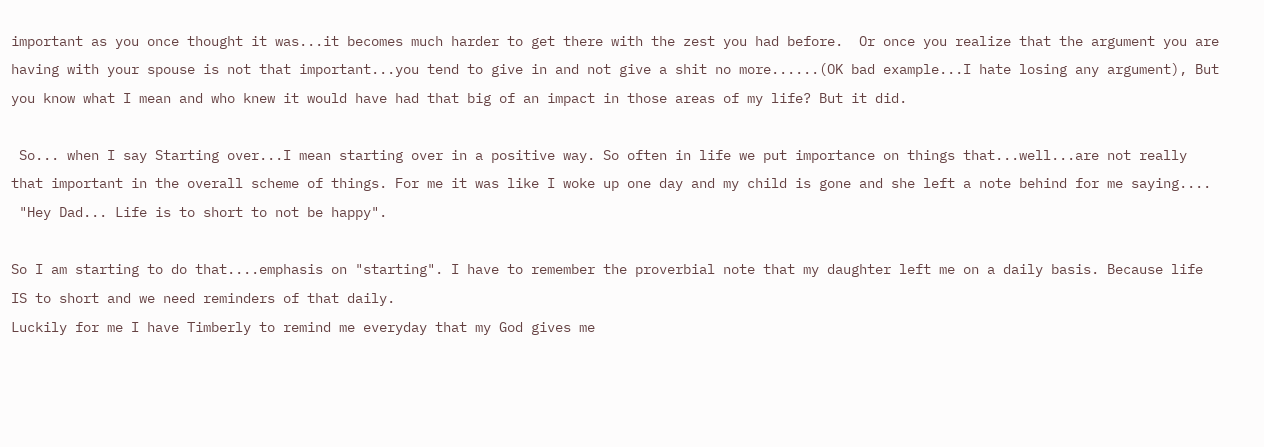important as you once thought it was...it becomes much harder to get there with the zest you had before.  Or once you realize that the argument you are having with your spouse is not that important...you tend to give in and not give a shit no more......(OK bad example...I hate losing any argument), But you know what I mean and who knew it would have had that big of an impact in those areas of my life? But it did.

 So... when I say Starting over...I mean starting over in a positive way. So often in life we put importance on things that...well...are not really that important in the overall scheme of things. For me it was like I woke up one day and my child is gone and she left a note behind for me saying....
 "Hey Dad... Life is to short to not be happy".

So I am starting to do that....emphasis on "starting". I have to remember the proverbial note that my daughter left me on a daily basis. Because life IS to short and we need reminders of that daily.
Luckily for me I have Timberly to remind me everyday that my God gives me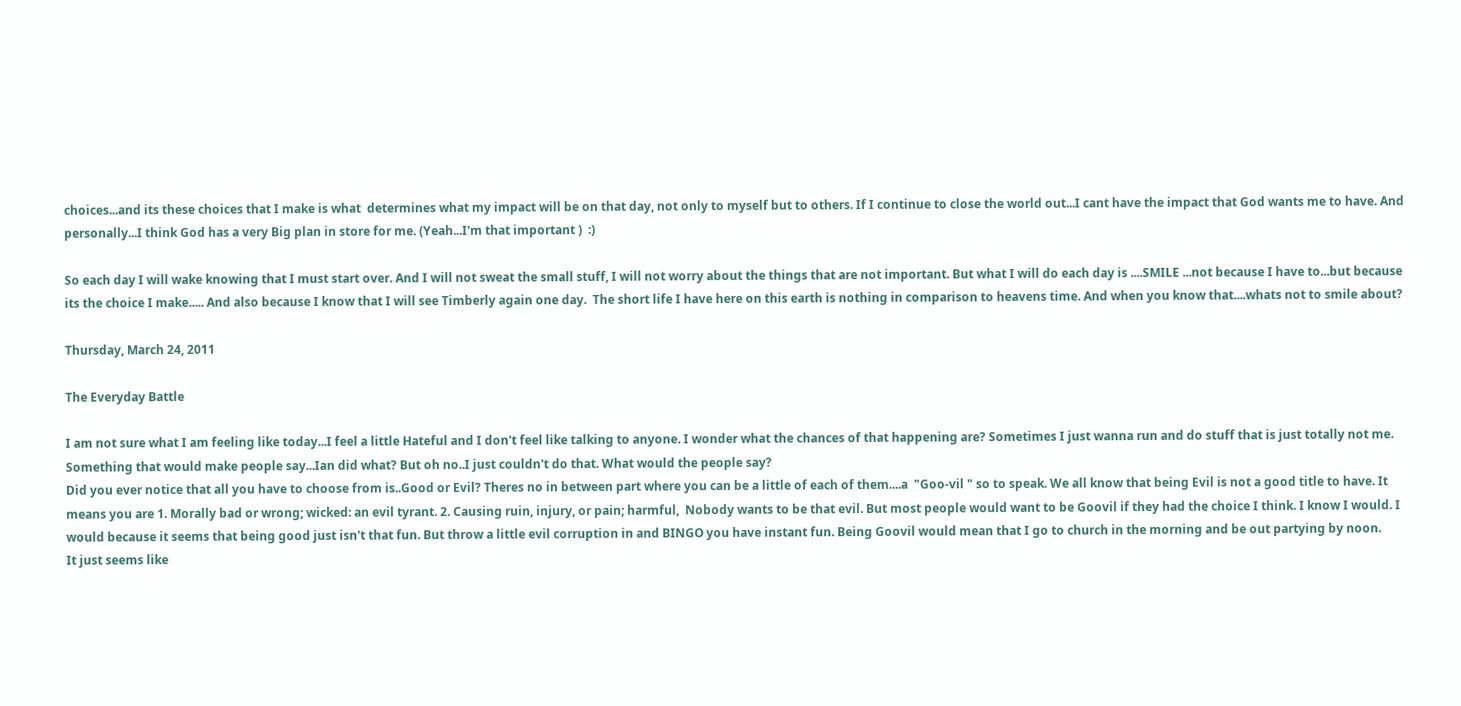choices...and its these choices that I make is what  determines what my impact will be on that day, not only to myself but to others. If I continue to close the world out...I cant have the impact that God wants me to have. And personally...I think God has a very Big plan in store for me. (Yeah...I'm that important )  :)

So each day I will wake knowing that I must start over. And I will not sweat the small stuff, I will not worry about the things that are not important. But what I will do each day is ....SMILE ...not because I have to...but because its the choice I make..... And also because I know that I will see Timberly again one day.  The short life I have here on this earth is nothing in comparison to heavens time. And when you know that....whats not to smile about?

Thursday, March 24, 2011

The Everyday Battle

I am not sure what I am feeling like today...I feel a little Hateful and I don't feel like talking to anyone. I wonder what the chances of that happening are? Sometimes I just wanna run and do stuff that is just totally not me. Something that would make people say...Ian did what? But oh no..I just couldn't do that. What would the people say?
Did you ever notice that all you have to choose from is..Good or Evil? Theres no in between part where you can be a little of each of them....a  "Goo-vil " so to speak. We all know that being Evil is not a good title to have. It means you are 1. Morally bad or wrong; wicked: an evil tyrant. 2. Causing ruin, injury, or pain; harmful,  Nobody wants to be that evil. But most people would want to be Goovil if they had the choice I think. I know I would. I would because it seems that being good just isn't that fun. But throw a little evil corruption in and BINGO you have instant fun. Being Goovil would mean that I go to church in the morning and be out partying by noon.
It just seems like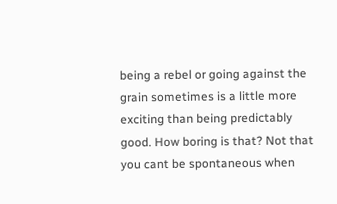being a rebel or going against the grain sometimes is a little more exciting than being predictably good. How boring is that? Not that you cant be spontaneous when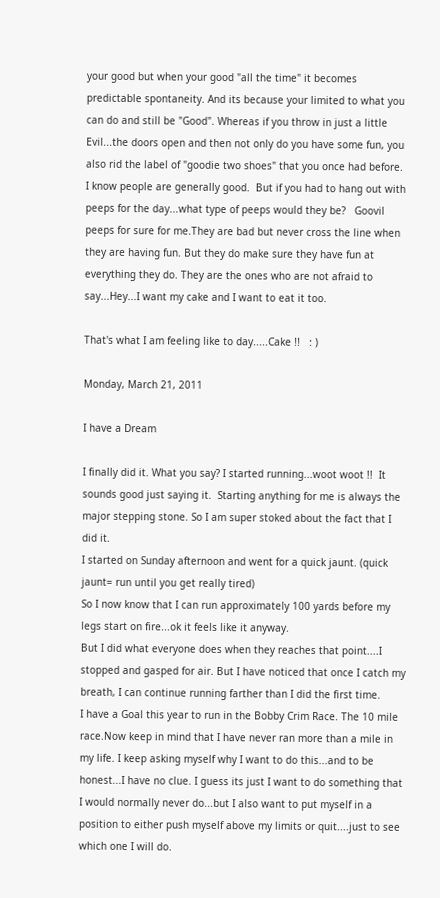your good but when your good "all the time" it becomes predictable spontaneity. And its because your limited to what you can do and still be "Good". Whereas if you throw in just a little Evil...the doors open and then not only do you have some fun, you also rid the label of "goodie two shoes" that you once had before.
I know people are generally good.  But if you had to hang out with peeps for the day...what type of peeps would they be?   Goovil peeps for sure for me.They are bad but never cross the line when they are having fun. But they do make sure they have fun at everything they do. They are the ones who are not afraid to say...Hey...I want my cake and I want to eat it too.

That's what I am feeling like to day.....Cake !!   : )

Monday, March 21, 2011

I have a Dream

I finally did it. What you say? I started running...woot woot !!  It sounds good just saying it.  Starting anything for me is always the major stepping stone. So I am super stoked about the fact that I did it.
I started on Sunday afternoon and went for a quick jaunt. (quick jaunt= run until you get really tired)
So I now know that I can run approximately 100 yards before my legs start on fire...ok it feels like it anyway.
But I did what everyone does when they reaches that point....I stopped and gasped for air. But I have noticed that once I catch my breath, I can continue running farther than I did the first time.
I have a Goal this year to run in the Bobby Crim Race. The 10 mile race.Now keep in mind that I have never ran more than a mile in my life. I keep asking myself why I want to do this...and to be honest...I have no clue. I guess its just I want to do something that I would normally never do...but I also want to put myself in a position to either push myself above my limits or quit....just to see which one I will do.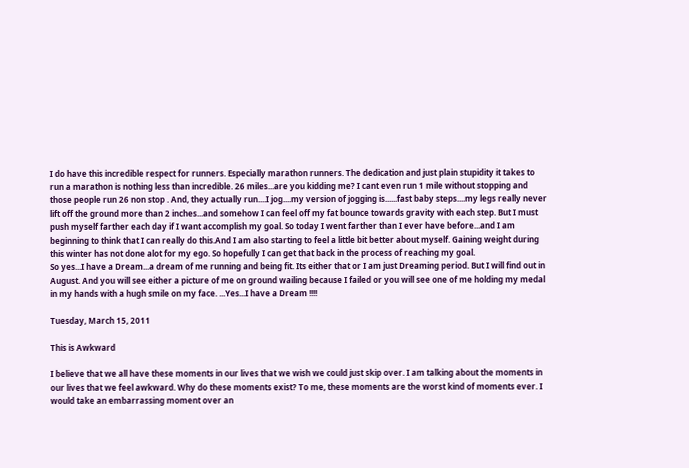I do have this incredible respect for runners. Especially marathon runners. The dedication and just plain stupidity it takes to run a marathon is nothing less than incredible. 26 miles...are you kidding me? I cant even run 1 mile without stopping and those people run 26 non stop . And, they actually run....I jog....my version of jogging is......fast baby steps....my legs really never lift off the ground more than 2 inches...and somehow I can feel off my fat bounce towards gravity with each step. But I must push myself farther each day if I want accomplish my goal. So today I went farther than I ever have before...and I am beginning to think that I can really do this.And I am also starting to feel a little bit better about myself. Gaining weight during this winter has not done alot for my ego. So hopefully I can get that back in the process of reaching my goal.
So yes...I have a Dream...a dream of me running and being fit. Its either that or I am just Dreaming period. But I will find out in August. And you will see either a picture of me on ground wailing because I failed or you will see one of me holding my medal in my hands with a hugh smile on my face. ...Yes...I have a Dream !!!!

Tuesday, March 15, 2011

This is Awkward

I believe that we all have these moments in our lives that we wish we could just skip over. I am talking about the moments in our lives that we feel awkward. Why do these moments exist? To me, these moments are the worst kind of moments ever. I would take an embarrassing moment over an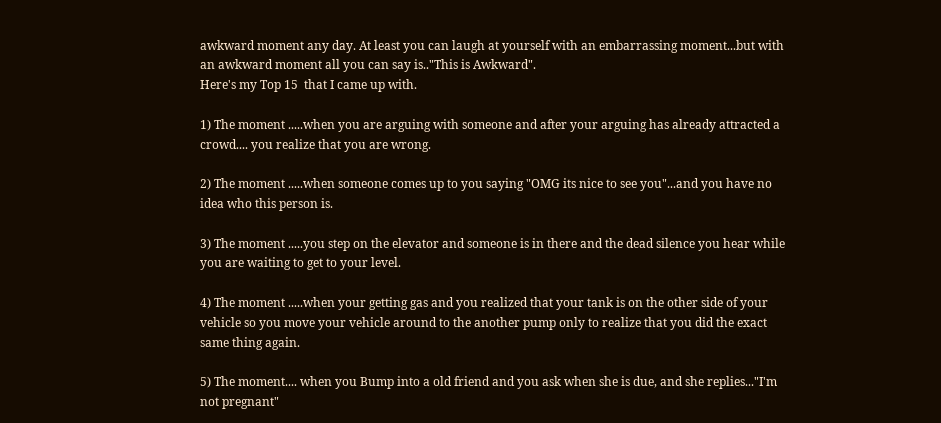awkward moment any day. At least you can laugh at yourself with an embarrassing moment...but with an awkward moment all you can say is.."This is Awkward".
Here's my Top 15  that I came up with.

1) The moment .....when you are arguing with someone and after your arguing has already attracted a crowd.... you realize that you are wrong.

2) The moment .....when someone comes up to you saying "OMG its nice to see you"...and you have no idea who this person is.

3) The moment .....you step on the elevator and someone is in there and the dead silence you hear while you are waiting to get to your level.

4) The moment .....when your getting gas and you realized that your tank is on the other side of your vehicle so you move your vehicle around to the another pump only to realize that you did the exact same thing again.

5) The moment.... when you Bump into a old friend and you ask when she is due, and she replies..."I'm not pregnant"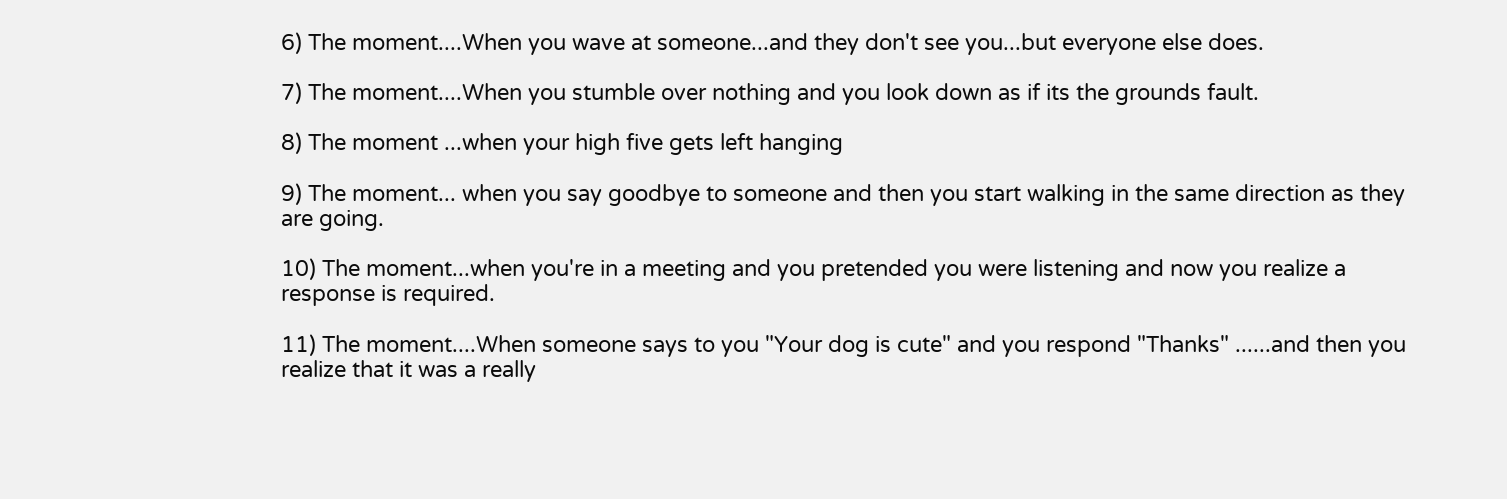6) The moment....When you wave at someone...and they don't see you...but everyone else does.

7) The moment....When you stumble over nothing and you look down as if its the grounds fault.

8) The moment ...when your high five gets left hanging

9) The moment... when you say goodbye to someone and then you start walking in the same direction as they are going.

10) The moment...when you're in a meeting and you pretended you were listening and now you realize a response is required.

11) The moment....When someone says to you "Your dog is cute" and you respond "Thanks" ......and then you realize that it was a really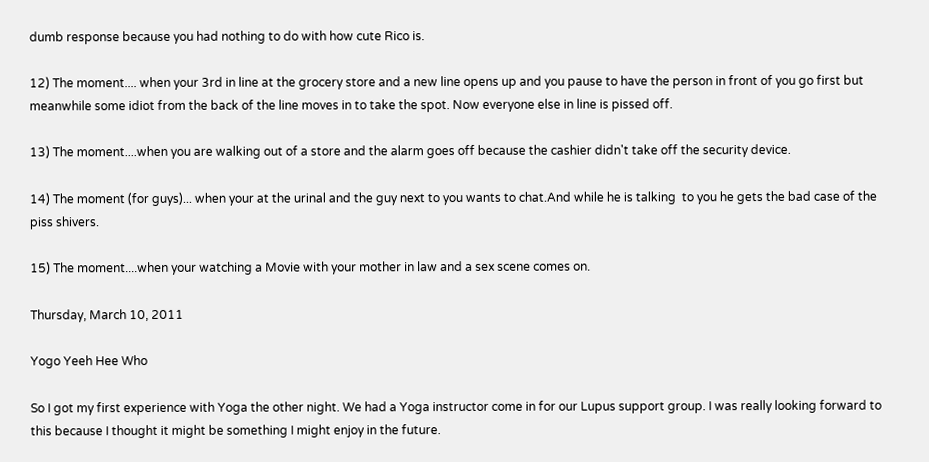dumb response because you had nothing to do with how cute Rico is.

12) The moment.... when your 3rd in line at the grocery store and a new line opens up and you pause to have the person in front of you go first but meanwhile some idiot from the back of the line moves in to take the spot. Now everyone else in line is pissed off.

13) The moment....when you are walking out of a store and the alarm goes off because the cashier didn't take off the security device.

14) The moment (for guys)... when your at the urinal and the guy next to you wants to chat.And while he is talking  to you he gets the bad case of the piss shivers.

15) The moment....when your watching a Movie with your mother in law and a sex scene comes on.

Thursday, March 10, 2011

Yogo Yeeh Hee Who

So I got my first experience with Yoga the other night. We had a Yoga instructor come in for our Lupus support group. I was really looking forward to this because I thought it might be something I might enjoy in the future.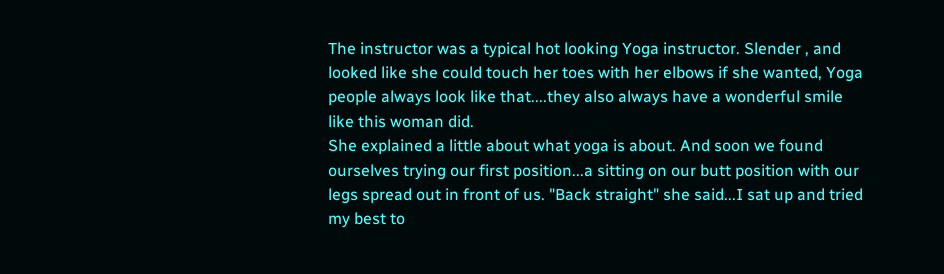The instructor was a typical hot looking Yoga instructor. Slender , and looked like she could touch her toes with her elbows if she wanted, Yoga people always look like that....they also always have a wonderful smile  like this woman did.
She explained a little about what yoga is about. And soon we found ourselves trying our first position...a sitting on our butt position with our legs spread out in front of us. "Back straight" she said...I sat up and tried my best to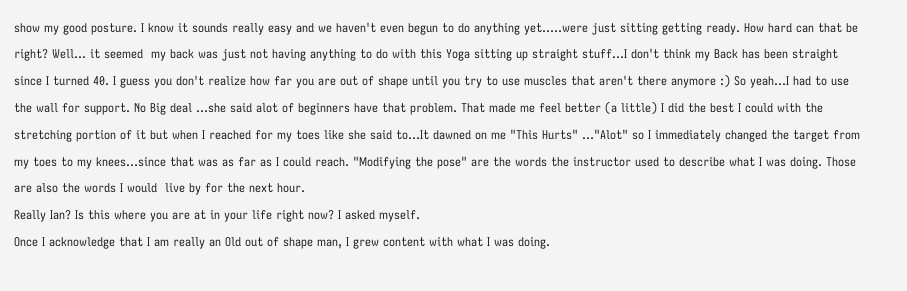show my good posture. I know it sounds really easy and we haven't even begun to do anything yet.....were just sitting getting ready. How hard can that be right? Well... it seemed  my back was just not having anything to do with this Yoga sitting up straight stuff...I don't think my Back has been straight since I turned 40. I guess you don't realize how far you are out of shape until you try to use muscles that aren't there anymore :) So yeah...I had to use the wall for support. No Big deal ...she said alot of beginners have that problem. That made me feel better (a little) I did the best I could with the stretching portion of it but when I reached for my toes like she said to...It dawned on me "This Hurts" ..."Alot" so I immediately changed the target from my toes to my knees...since that was as far as I could reach. "Modifying the pose" are the words the instructor used to describe what I was doing. Those are also the words I would  live by for the next hour.
Really Ian? Is this where you are at in your life right now? I asked myself.
Once I acknowledge that I am really an Old out of shape man, I grew content with what I was doing.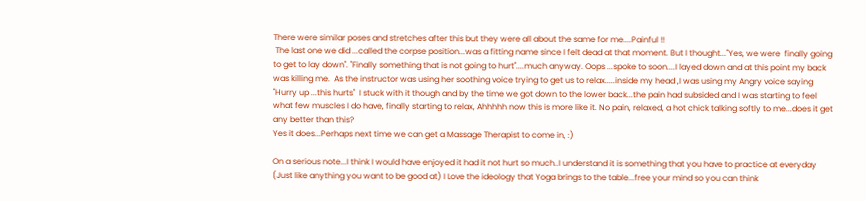There were similar poses and stretches after this but they were all about the same for me....Painful !!
 The last one we did ...called the corpse position...was a fitting name since I felt dead at that moment. But I thought..."Yes, we were  finally going to get to lay down". "Finally something that is not going to hurt"....much anyway. Oops ...spoke to soon....I layed down and at this point my back was killing me.  As the instructor was using her soothing voice trying to get us to relax.....inside my head ,I was using my Angry voice saying "Hurry up ...this hurts"  I stuck with it though and by the time we got down to the lower back...the pain had subsided and I was starting to feel what few muscles I do have, finally starting to relax, Ahhhhh now this is more like it. No pain, relaxed, a hot chick talking softly to me...does it get any better than this?
Yes it does...Perhaps next time we can get a Massage Therapist to come in, :)

On a serious note...I think I would have enjoyed it had it not hurt so much..I understand it is something that you have to practice at everyday (Just like anything you want to be good at) I Love the ideology that Yoga brings to the table...free your mind so you can think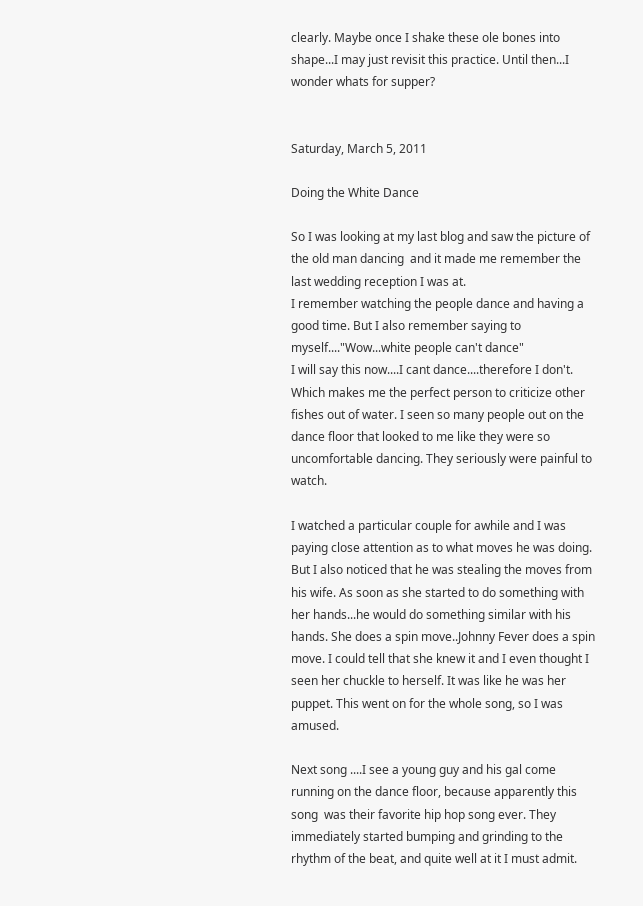clearly. Maybe once I shake these ole bones into shape...I may just revisit this practice. Until then...I wonder whats for supper?


Saturday, March 5, 2011

Doing the White Dance

So I was looking at my last blog and saw the picture of the old man dancing  and it made me remember the last wedding reception I was at.
I remember watching the people dance and having a good time. But I also remember saying to myself...."Wow...white people can't dance"
I will say this now....I cant dance....therefore I don't. Which makes me the perfect person to criticize other fishes out of water. I seen so many people out on the dance floor that looked to me like they were so uncomfortable dancing. They seriously were painful to watch.

I watched a particular couple for awhile and I was paying close attention as to what moves he was doing. But I also noticed that he was stealing the moves from his wife. As soon as she started to do something with her hands...he would do something similar with his hands. She does a spin move..Johnny Fever does a spin move. I could tell that she knew it and I even thought I seen her chuckle to herself. It was like he was her puppet. This went on for the whole song, so I was amused.

Next song ....I see a young guy and his gal come running on the dance floor, because apparently this song  was their favorite hip hop song ever. They immediately started bumping and grinding to the rhythm of the beat, and quite well at it I must admit.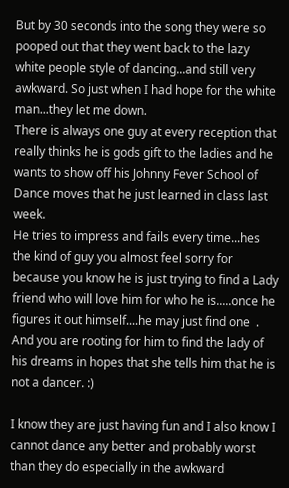But by 30 seconds into the song they were so pooped out that they went back to the lazy white people style of dancing...and still very awkward. So just when I had hope for the white man...they let me down.
There is always one guy at every reception that really thinks he is gods gift to the ladies and he wants to show off his Johnny Fever School of Dance moves that he just learned in class last week.
He tries to impress and fails every time...hes the kind of guy you almost feel sorry for because you know he is just trying to find a Lady friend who will love him for who he is.....once he figures it out himself....he may just find one  . And you are rooting for him to find the lady of his dreams in hopes that she tells him that he is not a dancer. :)

I know they are just having fun and I also know I cannot dance any better and probably worst than they do especially in the awkward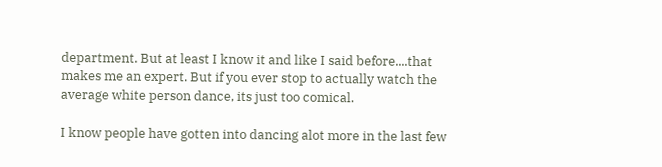department. But at least I know it and like I said before....that makes me an expert. But if you ever stop to actually watch the average white person dance, its just too comical.

I know people have gotten into dancing alot more in the last few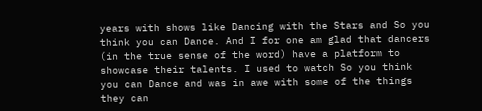years with shows like Dancing with the Stars and So you think you can Dance. And I for one am glad that dancers (in the true sense of the word) have a platform to showcase their talents. I used to watch So you think you can Dance and was in awe with some of the things they can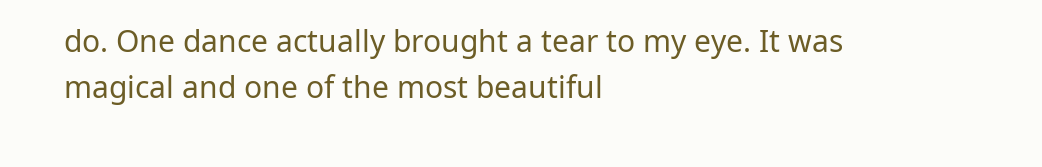do. One dance actually brought a tear to my eye. It was magical and one of the most beautiful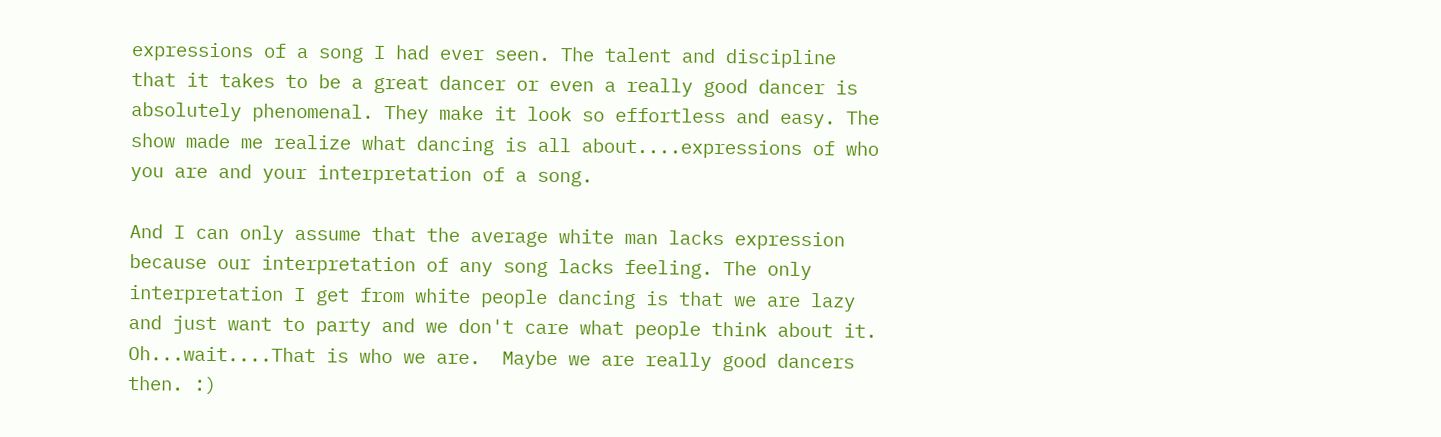expressions of a song I had ever seen. The talent and discipline that it takes to be a great dancer or even a really good dancer is absolutely phenomenal. They make it look so effortless and easy. The show made me realize what dancing is all about....expressions of who you are and your interpretation of a song.

And I can only assume that the average white man lacks expression because our interpretation of any song lacks feeling. The only interpretation I get from white people dancing is that we are lazy and just want to party and we don't care what people think about it. Oh...wait....That is who we are.  Maybe we are really good dancers then. :)